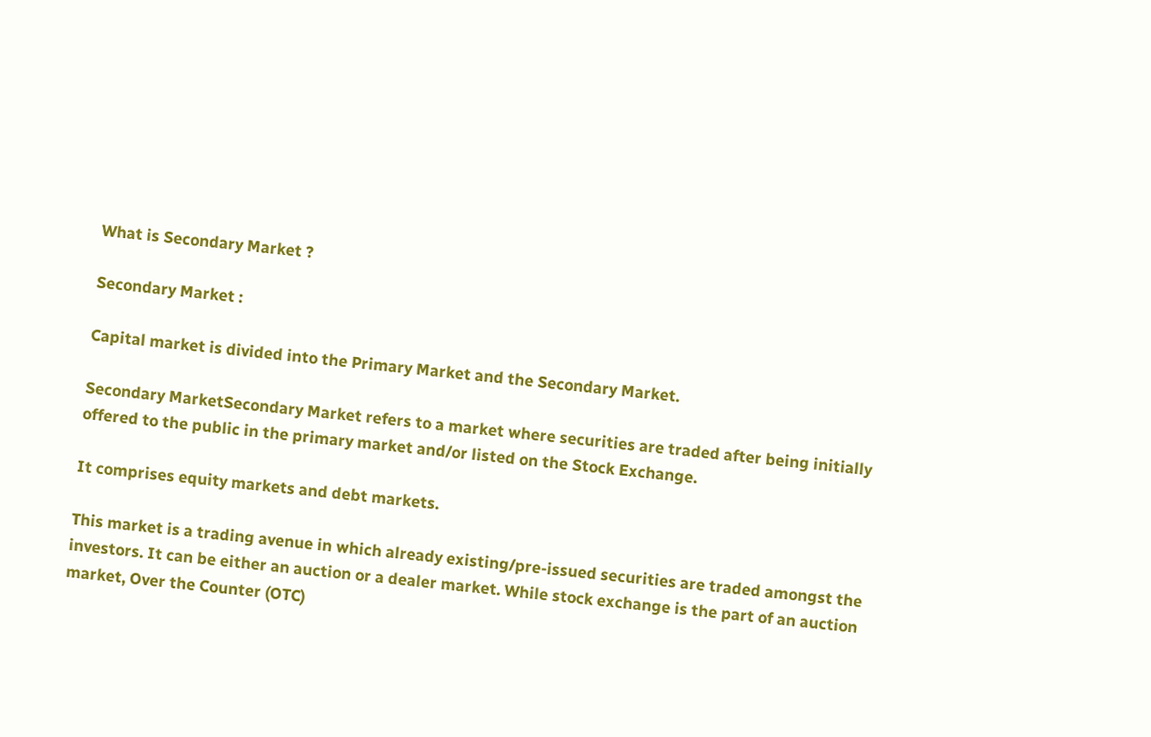What is Secondary Market ?

Secondary Market :

Capital market is divided into the Primary Market and the Secondary Market.

Secondary MarketSecondary Market refers to a market where securities are traded after being initially offered to the public in the primary market and/or listed on the Stock Exchange.

It comprises equity markets and debt markets.

This market is a trading avenue in which already existing/pre-issued securities are traded amongst the investors. It can be either an auction or a dealer market. While stock exchange is the part of an auction market, Over the Counter (OTC)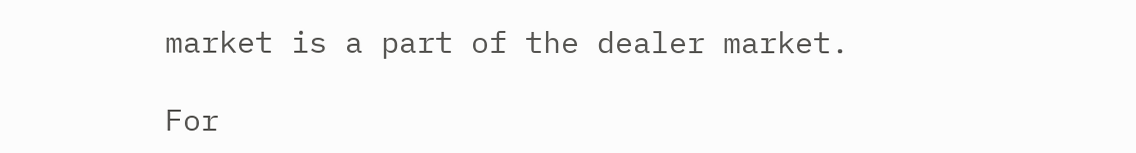market is a part of the dealer market.

For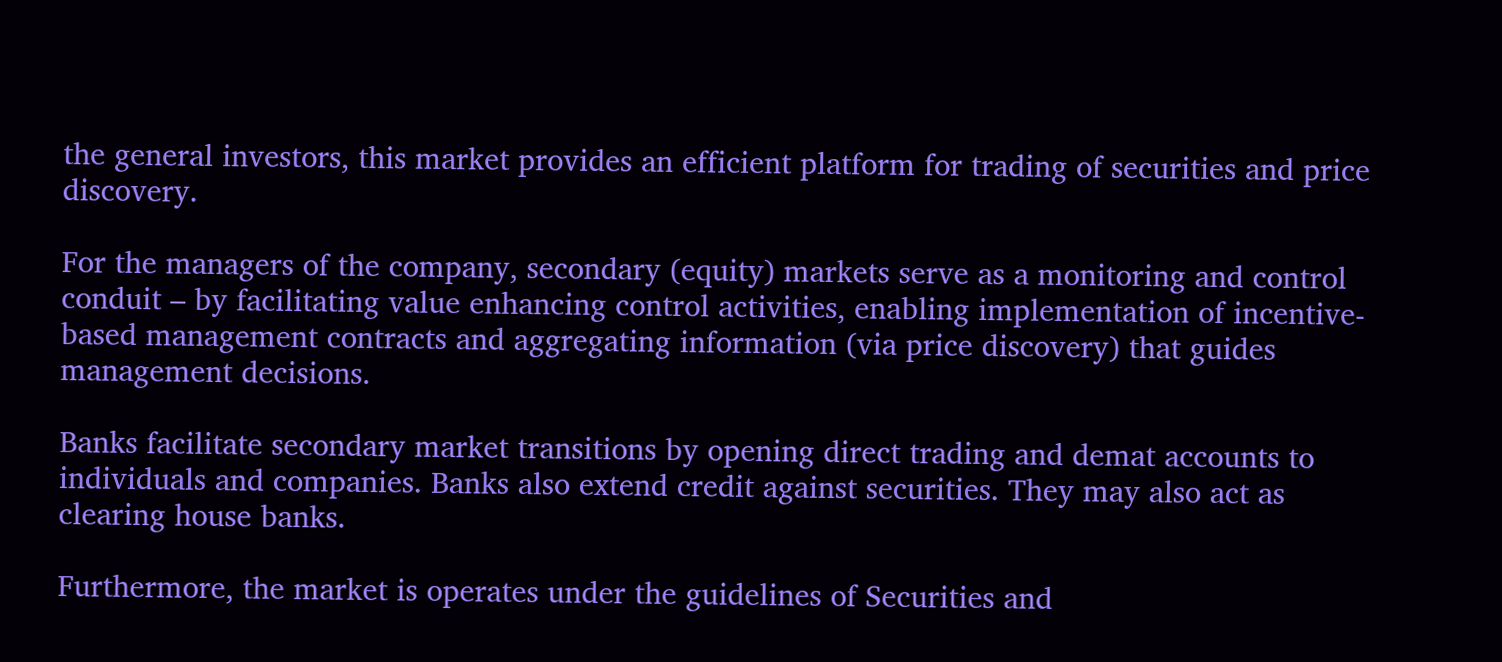the general investors, this market provides an efficient platform for trading of securities and price discovery.

For the managers of the company, secondary (equity) markets serve as a monitoring and control conduit – by facilitating value enhancing control activities, enabling implementation of incentive- based management contracts and aggregating information (via price discovery) that guides management decisions.

Banks facilitate secondary market transitions by opening direct trading and demat accounts to individuals and companies. Banks also extend credit against securities. They may also act as clearing house banks.

Furthermore, the market is operates under the guidelines of Securities and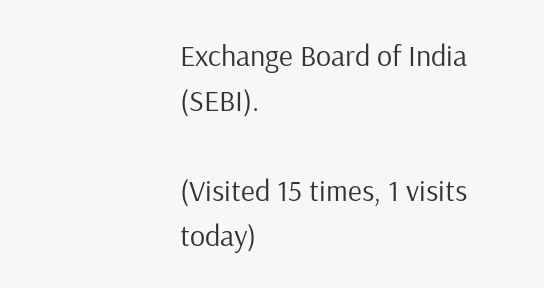Exchange Board of India (SEBI).

(Visited 15 times, 1 visits today)